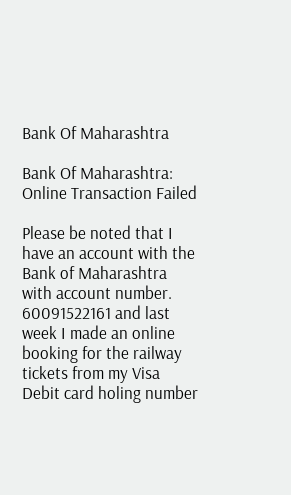Bank Of Maharashtra

Bank Of Maharashtra: Online Transaction Failed

Please be noted that I have an account with the Bank of Maharashtra with account number. 60091522161 and last week I made an online booking for the railway tickets from my Visa Debit card holing number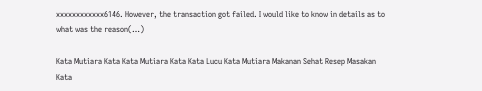xxxxxxxxxxxx6146. However, the transaction got failed. I would like to know in details as to what was the reason(…)

Kata Mutiara Kata Kata Mutiara Kata Kata Lucu Kata Mutiara Makanan Sehat Resep Masakan Kata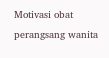Motivasi obat perangsang wanita